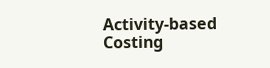Activity-based Costing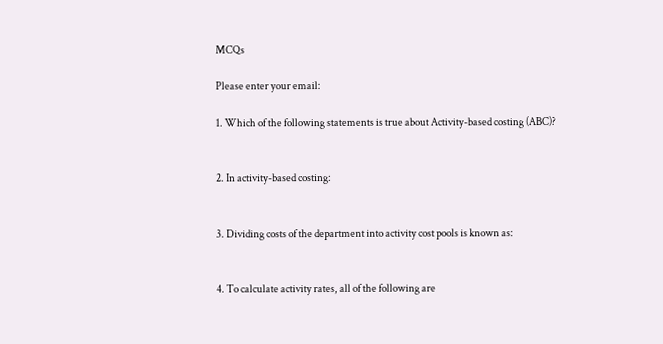MCQs

Please enter your email:

1. Which of the following statements is true about Activity-based costing (ABC)?


2. In activity-based costing:


3. Dividing costs of the department into activity cost pools is known as:


4. To calculate activity rates, all of the following are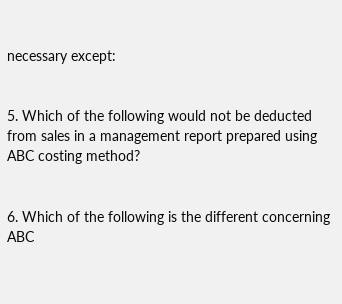necessary except:


5. Which of the following would not be deducted from sales in a management report prepared using ABC costing method?


6. Which of the following is the different concerning ABC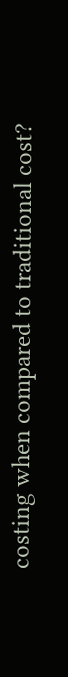costing when compared to traditional cost?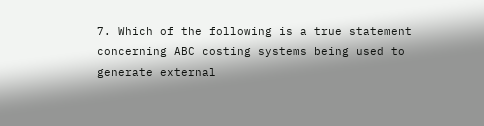7. Which of the following is a true statement concerning ABC costing systems being used to generate external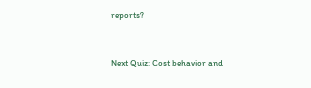reports?


Next Quiz: Cost behavior and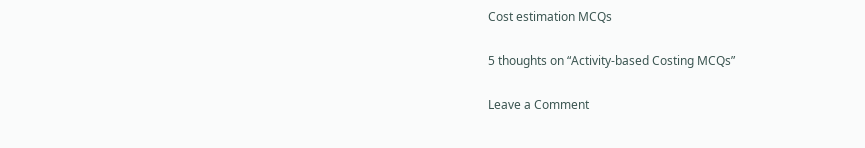Cost estimation MCQs

5 thoughts on “Activity-based Costing MCQs”

Leave a Comment